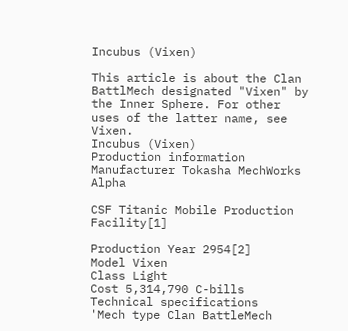Incubus (Vixen)

This article is about the Clan BattlMech designated "Vixen" by the Inner Sphere. For other uses of the latter name, see Vixen.
Incubus (Vixen)
Production information
Manufacturer Tokasha MechWorks Alpha

CSF Titanic Mobile Production Facility[1]

Production Year 2954[2]
Model Vixen
Class Light
Cost 5,314,790 C-bills
Technical specifications
'Mech type Clan BattleMech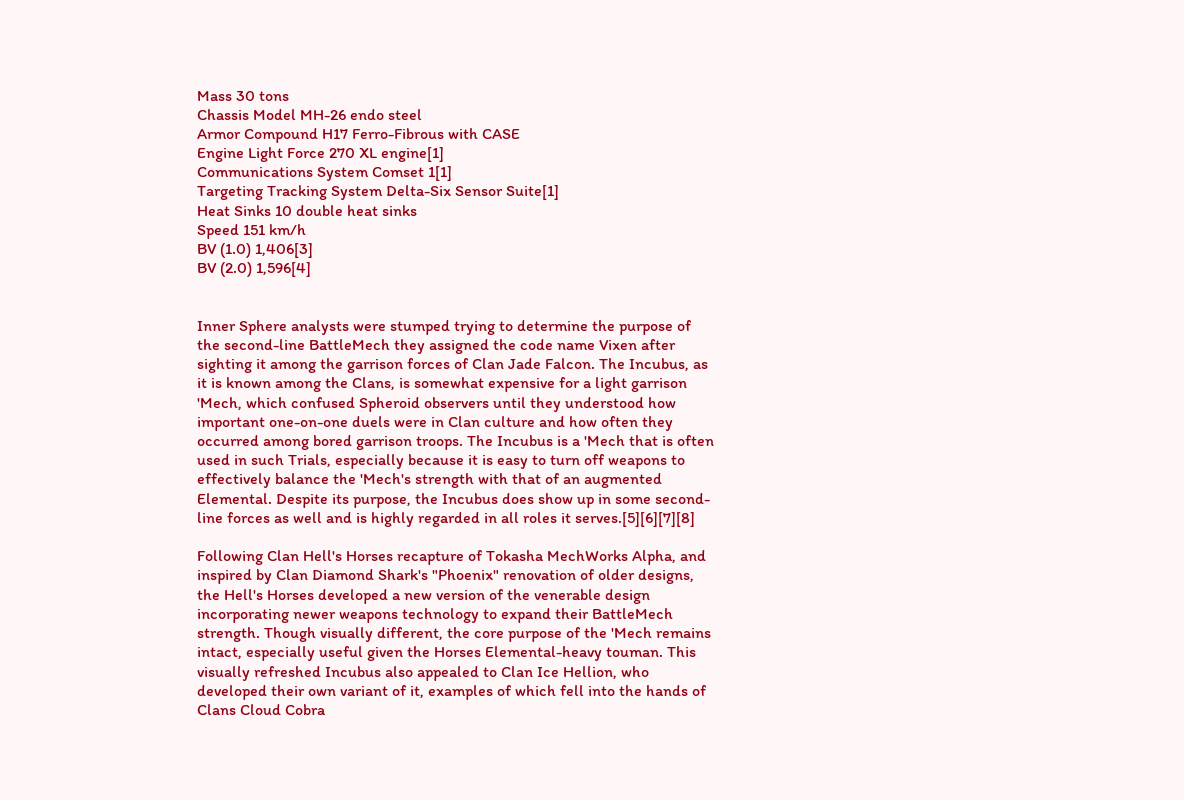Mass 30 tons
Chassis Model MH-26 endo steel
Armor Compound H17 Ferro-Fibrous with CASE
Engine Light Force 270 XL engine[1]
Communications System Comset 1[1]
Targeting Tracking System Delta-Six Sensor Suite[1]
Heat Sinks 10 double heat sinks
Speed 151 km/h
BV (1.0) 1,406[3]
BV (2.0) 1,596[4]


Inner Sphere analysts were stumped trying to determine the purpose of the second-line BattleMech they assigned the code name Vixen after sighting it among the garrison forces of Clan Jade Falcon. The Incubus, as it is known among the Clans, is somewhat expensive for a light garrison 'Mech, which confused Spheroid observers until they understood how important one-on-one duels were in Clan culture and how often they occurred among bored garrison troops. The Incubus is a 'Mech that is often used in such Trials, especially because it is easy to turn off weapons to effectively balance the 'Mech's strength with that of an augmented Elemental. Despite its purpose, the Incubus does show up in some second-line forces as well and is highly regarded in all roles it serves.[5][6][7][8]

Following Clan Hell's Horses recapture of Tokasha MechWorks Alpha, and inspired by Clan Diamond Shark's "Phoenix" renovation of older designs, the Hell's Horses developed a new version of the venerable design incorporating newer weapons technology to expand their BattleMech strength. Though visually different, the core purpose of the 'Mech remains intact, especially useful given the Horses Elemental-heavy touman. This visually refreshed Incubus also appealed to Clan Ice Hellion, who developed their own variant of it, examples of which fell into the hands of Clans Cloud Cobra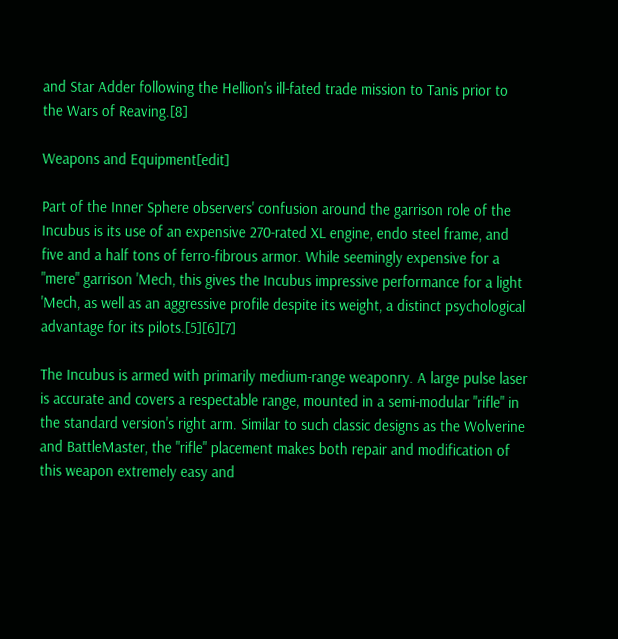and Star Adder following the Hellion's ill-fated trade mission to Tanis prior to the Wars of Reaving.[8]

Weapons and Equipment[edit]

Part of the Inner Sphere observers' confusion around the garrison role of the Incubus is its use of an expensive 270-rated XL engine, endo steel frame, and five and a half tons of ferro-fibrous armor. While seemingly expensive for a "mere" garrison 'Mech, this gives the Incubus impressive performance for a light 'Mech, as well as an aggressive profile despite its weight, a distinct psychological advantage for its pilots.[5][6][7]

The Incubus is armed with primarily medium-range weaponry. A large pulse laser is accurate and covers a respectable range, mounted in a semi-modular "rifle" in the standard version's right arm. Similar to such classic designs as the Wolverine and BattleMaster, the "rifle" placement makes both repair and modification of this weapon extremely easy and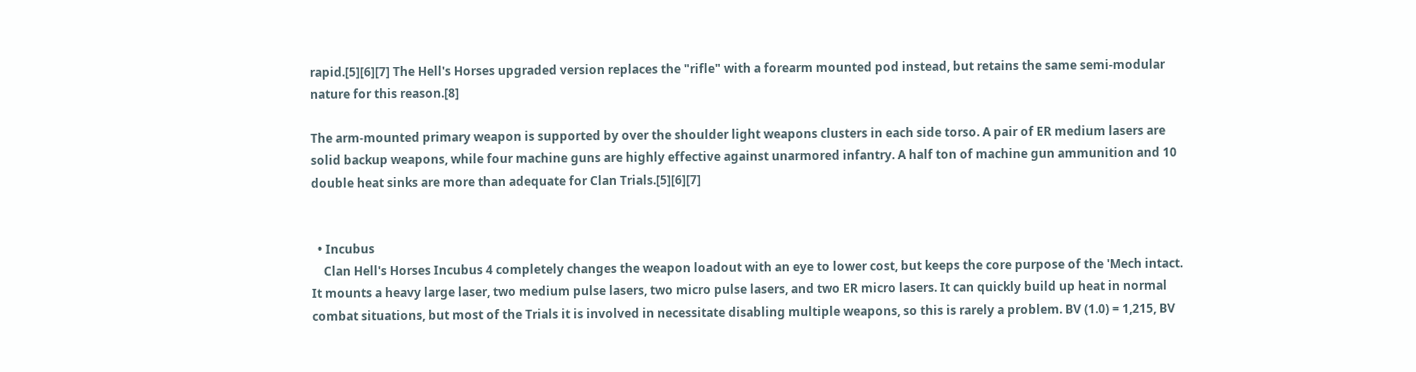rapid.[5][6][7] The Hell's Horses upgraded version replaces the "rifle" with a forearm mounted pod instead, but retains the same semi-modular nature for this reason.[8]

The arm-mounted primary weapon is supported by over the shoulder light weapons clusters in each side torso. A pair of ER medium lasers are solid backup weapons, while four machine guns are highly effective against unarmored infantry. A half ton of machine gun ammunition and 10 double heat sinks are more than adequate for Clan Trials.[5][6][7]


  • Incubus
    Clan Hell's Horses Incubus 4 completely changes the weapon loadout with an eye to lower cost, but keeps the core purpose of the 'Mech intact. It mounts a heavy large laser, two medium pulse lasers, two micro pulse lasers, and two ER micro lasers. It can quickly build up heat in normal combat situations, but most of the Trials it is involved in necessitate disabling multiple weapons, so this is rarely a problem. BV (1.0) = 1,215, BV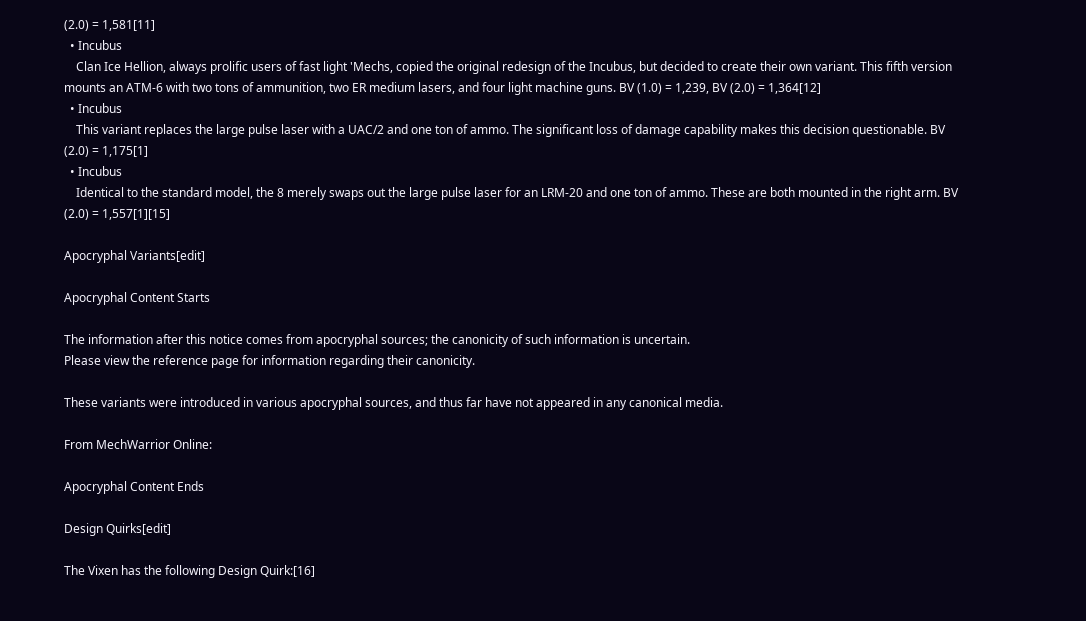(2.0) = 1,581[11]
  • Incubus
    Clan Ice Hellion, always prolific users of fast light 'Mechs, copied the original redesign of the Incubus, but decided to create their own variant. This fifth version mounts an ATM-6 with two tons of ammunition, two ER medium lasers, and four light machine guns. BV (1.0) = 1,239, BV (2.0) = 1,364[12]
  • Incubus
    This variant replaces the large pulse laser with a UAC/2 and one ton of ammo. The significant loss of damage capability makes this decision questionable. BV (2.0) = 1,175[1]
  • Incubus
    Identical to the standard model, the 8 merely swaps out the large pulse laser for an LRM-20 and one ton of ammo. These are both mounted in the right arm. BV (2.0) = 1,557[1][15]

Apocryphal Variants[edit]

Apocryphal Content Starts

The information after this notice comes from apocryphal sources; the canonicity of such information is uncertain.
Please view the reference page for information regarding their canonicity.

These variants were introduced in various apocryphal sources, and thus far have not appeared in any canonical media.

From MechWarrior Online:

Apocryphal Content Ends

Design Quirks[edit]

The Vixen has the following Design Quirk:[16]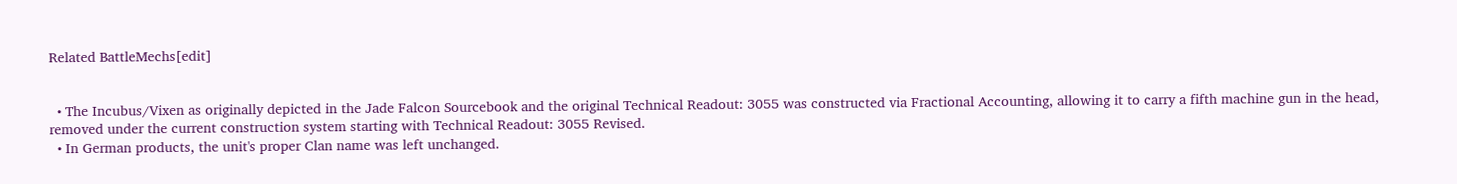Related BattleMechs[edit]


  • The Incubus/Vixen as originally depicted in the Jade Falcon Sourcebook and the original Technical Readout: 3055 was constructed via Fractional Accounting, allowing it to carry a fifth machine gun in the head, removed under the current construction system starting with Technical Readout: 3055 Revised.
  • In German products, the unit's proper Clan name was left unchanged.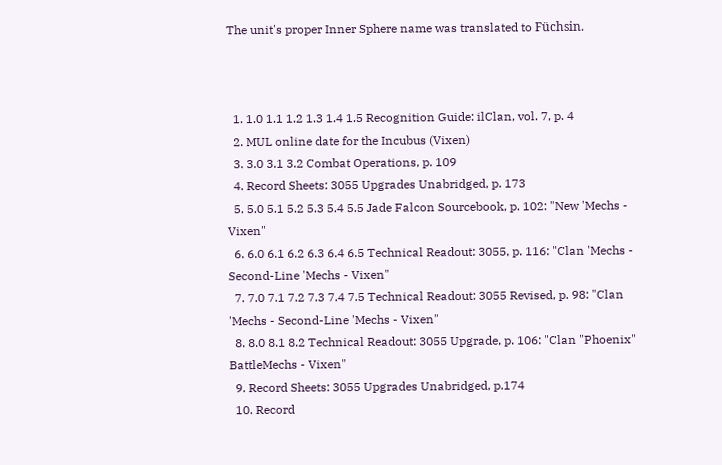The unit's proper Inner Sphere name was translated to Füchsin.



  1. 1.0 1.1 1.2 1.3 1.4 1.5 Recognition Guide: ilClan, vol. 7, p. 4
  2. MUL online date for the Incubus (Vixen)
  3. 3.0 3.1 3.2 Combat Operations, p. 109
  4. Record Sheets: 3055 Upgrades Unabridged, p. 173
  5. 5.0 5.1 5.2 5.3 5.4 5.5 Jade Falcon Sourcebook, p. 102: "New 'Mechs - Vixen"
  6. 6.0 6.1 6.2 6.3 6.4 6.5 Technical Readout: 3055, p. 116: "Clan 'Mechs - Second-Line 'Mechs - Vixen"
  7. 7.0 7.1 7.2 7.3 7.4 7.5 Technical Readout: 3055 Revised, p. 98: "Clan 'Mechs - Second-Line 'Mechs - Vixen"
  8. 8.0 8.1 8.2 Technical Readout: 3055 Upgrade, p. 106: "Clan "Phoenix" BattleMechs - Vixen"
  9. Record Sheets: 3055 Upgrades Unabridged, p.174
  10. Record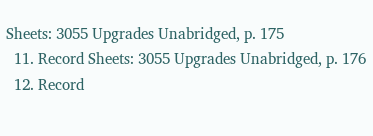Sheets: 3055 Upgrades Unabridged, p. 175
  11. Record Sheets: 3055 Upgrades Unabridged, p. 176
  12. Record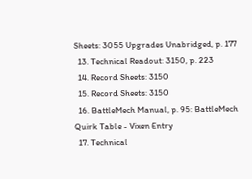Sheets: 3055 Upgrades Unabridged, p. 177
  13. Technical Readout: 3150, p. 223
  14. Record Sheets: 3150
  15. Record Sheets: 3150
  16. BattleMech Manual, p. 95: BattleMech Quirk Table - Vixen Entry
  17. Technical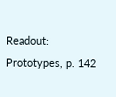Readout: Prototypes, p. 142